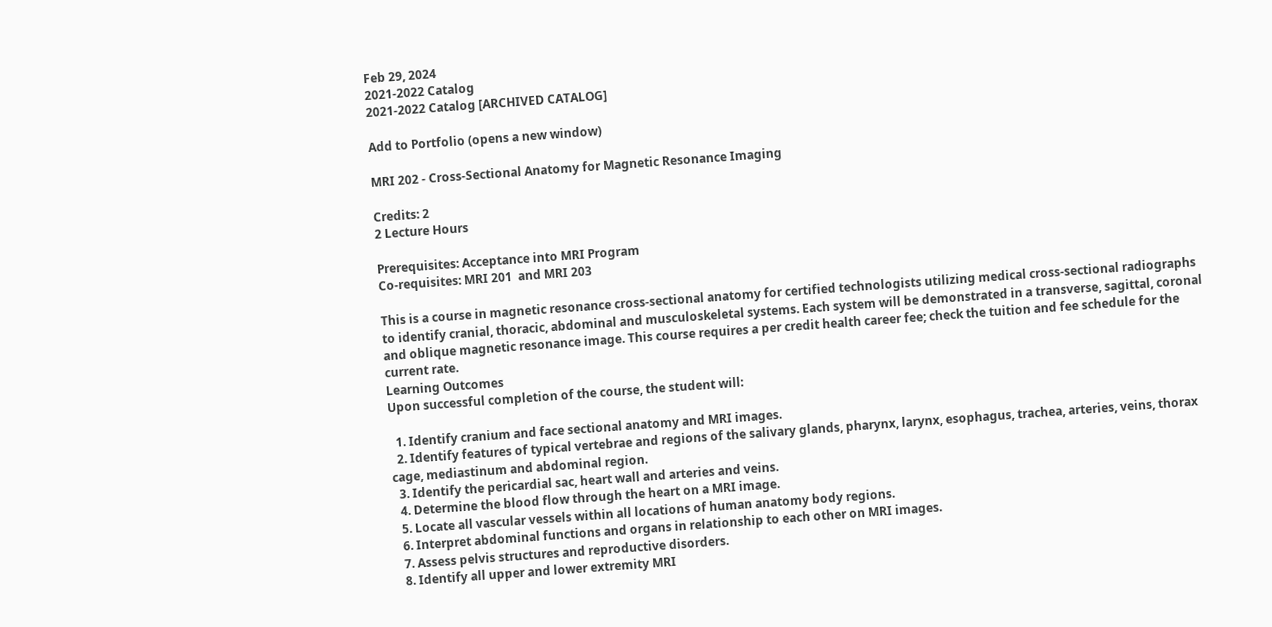Feb 29, 2024
2021-2022 Catalog
2021-2022 Catalog [ARCHIVED CATALOG]

Add to Portfolio (opens a new window)

MRI 202 - Cross-Sectional Anatomy for Magnetic Resonance Imaging

Credits: 2
2 Lecture Hours

Prerequisites: Acceptance into MRI Program
Co-requisites: MRI 201  and MRI 203

This is a course in magnetic resonance cross-sectional anatomy for certified technologists utilizing medical cross-sectional radiographs to identify cranial, thoracic, abdominal and musculoskeletal systems. Each system will be demonstrated in a transverse, sagittal, coronal and oblique magnetic resonance image. This course requires a per credit health career fee; check the tuition and fee schedule for the current rate.
Learning Outcomes
Upon successful completion of the course, the student will:

  1. Identify cranium and face sectional anatomy and MRI images.
  2. Identify features of typical vertebrae and regions of the salivary glands, pharynx, larynx, esophagus, trachea, arteries, veins, thorax cage, mediastinum and abdominal region.
  3. Identify the pericardial sac, heart wall and arteries and veins.
  4. Determine the blood flow through the heart on a MRI image.
  5. Locate all vascular vessels within all locations of human anatomy body regions.
  6. Interpret abdominal functions and organs in relationship to each other on MRI images.
  7. Assess pelvis structures and reproductive disorders.
  8. Identify all upper and lower extremity MRI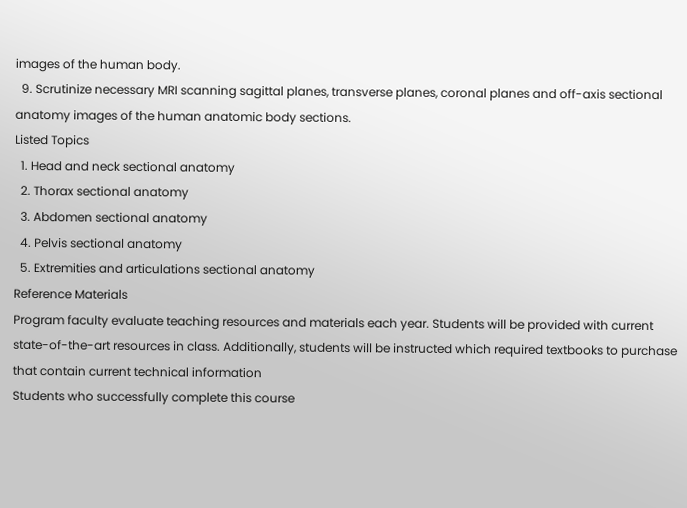images of the human body.
  9. Scrutinize necessary MRI scanning sagittal planes, transverse planes, coronal planes and off-axis sectional anatomy images of the human anatomic body sections.
Listed Topics
  1. Head and neck sectional anatomy
  2. Thorax sectional anatomy
  3. Abdomen sectional anatomy
  4. Pelvis sectional anatomy
  5. Extremities and articulations sectional anatomy
Reference Materials
Program faculty evaluate teaching resources and materials each year. Students will be provided with current state-of-the-art resources in class. Additionally, students will be instructed which required textbooks to purchase that contain current technical information
Students who successfully complete this course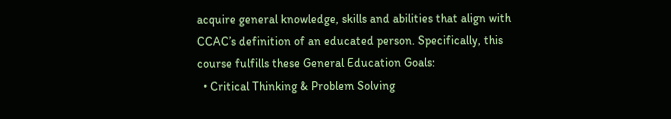acquire general knowledge, skills and abilities that align with CCAC’s definition of an educated person. Specifically, this course fulfills these General Education Goals:
  • Critical Thinking & Problem Solving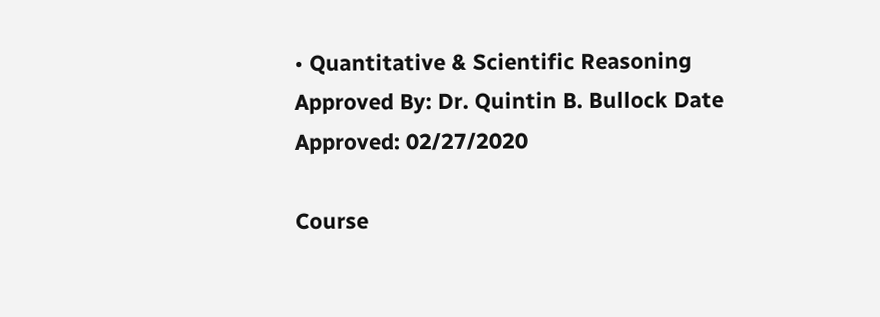• Quantitative & Scientific Reasoning
Approved By: Dr. Quintin B. Bullock Date Approved: 02/27/2020

Course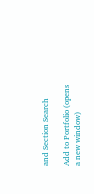and Section Search

Add to Portfolio (opens a new window)